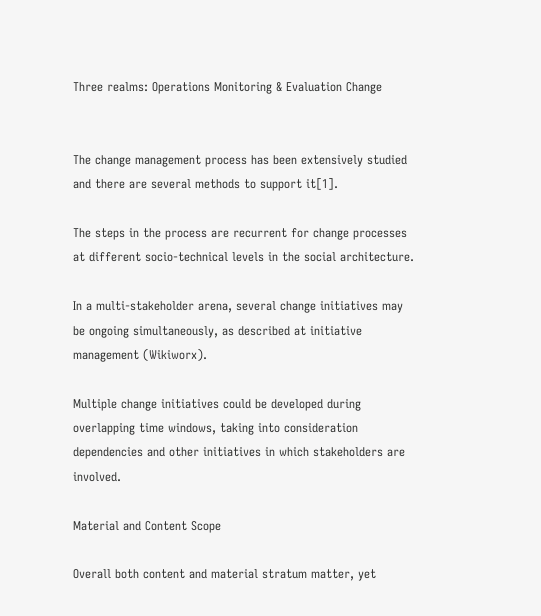Three realms: Operations Monitoring & Evaluation Change


The change management process has been extensively studied and there are several methods to support it[1].

The steps in the process are recurrent for change processes at different socio-technical levels in the social architecture.

In a multi-stakeholder arena, several change initiatives may be ongoing simultaneously, as described at initiative management (Wikiworx).

Multiple change initiatives could be developed during overlapping time windows, taking into consideration dependencies and other initiatives in which stakeholders are involved.

Material and Content Scope

Overall both content and material stratum matter, yet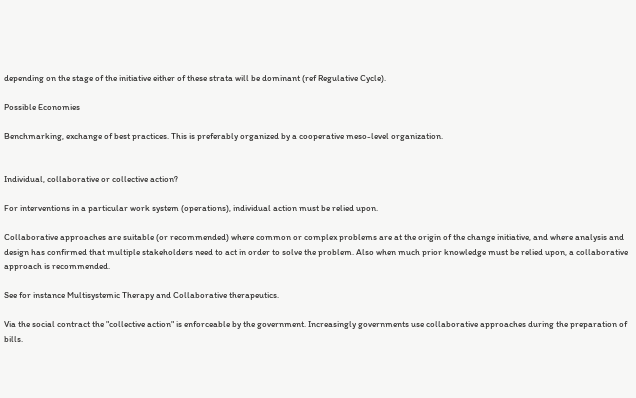depending on the stage of the initiative either of these strata will be dominant (ref Regulative Cycle).

Possible Economies

Benchmarking, exchange of best practices. This is preferably organized by a cooperative meso-level organization.


Individual, collaborative or collective action?

For interventions in a particular work system (operations), individual action must be relied upon.

Collaborative approaches are suitable (or recommended) where common or complex problems are at the origin of the change initiative, and where analysis and design has confirmed that multiple stakeholders need to act in order to solve the problem. Also when much prior knowledge must be relied upon, a collaborative approach is recommended.

See for instance Multisystemic Therapy and Collaborative therapeutics.

Via the social contract the "collective action" is enforceable by the government. Increasingly governments use collaborative approaches during the preparation of bills.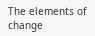The elements of change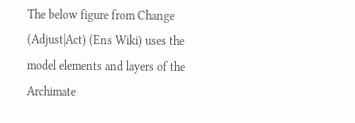The below figure from Change (Adjust|Act) (Ens Wiki) uses the model elements and layers of the Archimate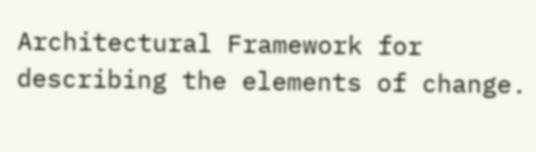Architectural Framework for describing the elements of change.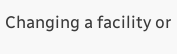Changing a facility or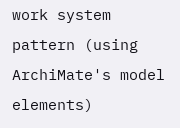work system pattern (using ArchiMate's model elements)